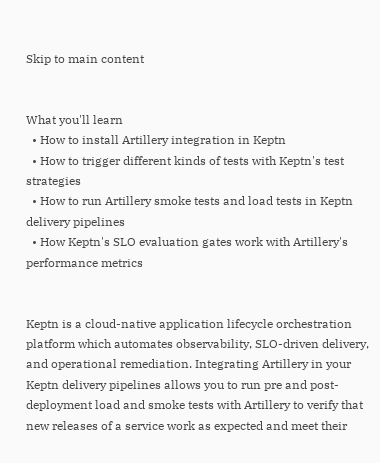Skip to main content


What you'll learn
  • How to install Artillery integration in Keptn
  • How to trigger different kinds of tests with Keptn's test strategies
  • How to run Artillery smoke tests and load tests in Keptn delivery pipelines
  • How Keptn's SLO evaluation gates work with Artillery's performance metrics


Keptn is a cloud-native application lifecycle orchestration platform which automates observability, SLO-driven delivery, and operational remediation. Integrating Artillery in your Keptn delivery pipelines allows you to run pre and post-deployment load and smoke tests with Artillery to verify that new releases of a service work as expected and meet their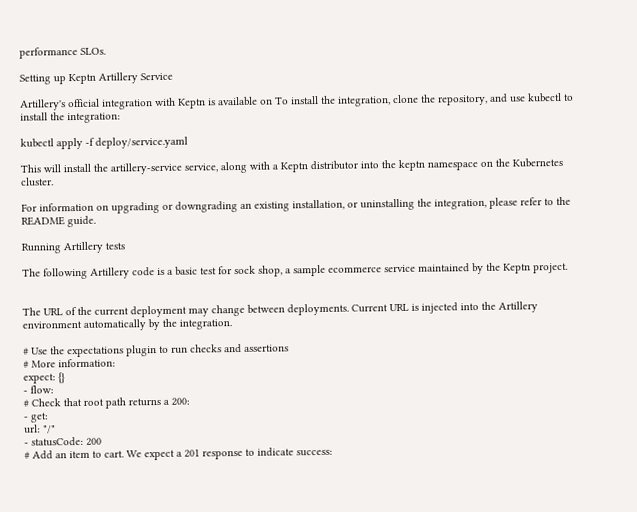performance SLOs.

Setting up Keptn Artillery Service

Artillery's official integration with Keptn is available on To install the integration, clone the repository, and use kubectl to install the integration:

kubectl apply -f deploy/service.yaml

This will install the artillery-service service, along with a Keptn distributor into the keptn namespace on the Kubernetes cluster.

For information on upgrading or downgrading an existing installation, or uninstalling the integration, please refer to the README guide.

Running Artillery tests

The following Artillery code is a basic test for sock shop, a sample ecommerce service maintained by the Keptn project.


The URL of the current deployment may change between deployments. Current URL is injected into the Artillery environment automatically by the integration.

# Use the expectations plugin to run checks and assertions
# More information:
expect: {}
- flow:
# Check that root path returns a 200:
- get:
url: "/"
- statusCode: 200
# Add an item to cart. We expect a 201 response to indicate success: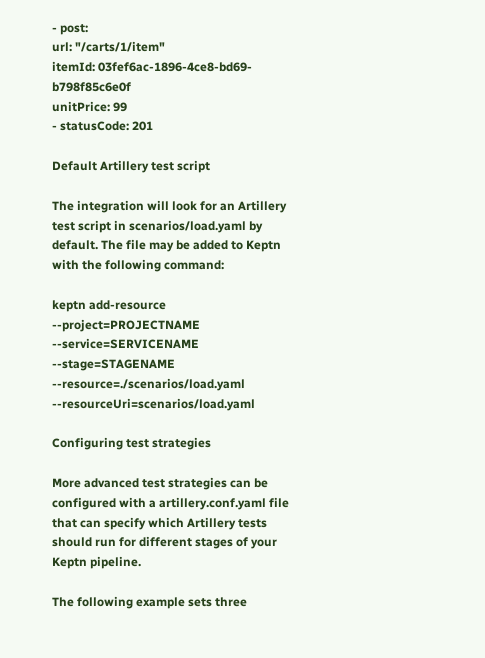- post:
url: "/carts/1/item"
itemId: 03fef6ac-1896-4ce8-bd69-b798f85c6e0f
unitPrice: 99
- statusCode: 201

Default Artillery test script

The integration will look for an Artillery test script in scenarios/load.yaml by default. The file may be added to Keptn with the following command:

keptn add-resource --project=PROJECTNAME --service=SERVICENAME --stage=STAGENAME --resource=./scenarios/load.yaml --resourceUri=scenarios/load.yaml

Configuring test strategies

More advanced test strategies can be configured with a artillery.conf.yaml file that can specify which Artillery tests should run for different stages of your Keptn pipeline.

The following example sets three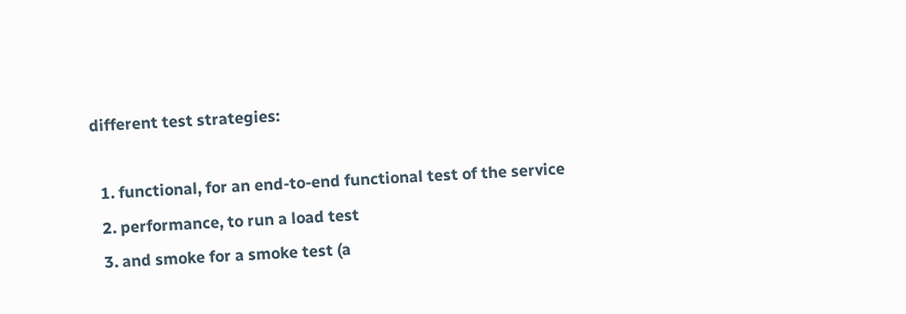different test strategies:

  1. functional, for an end-to-end functional test of the service
  2. performance, to run a load test
  3. and smoke for a smoke test (a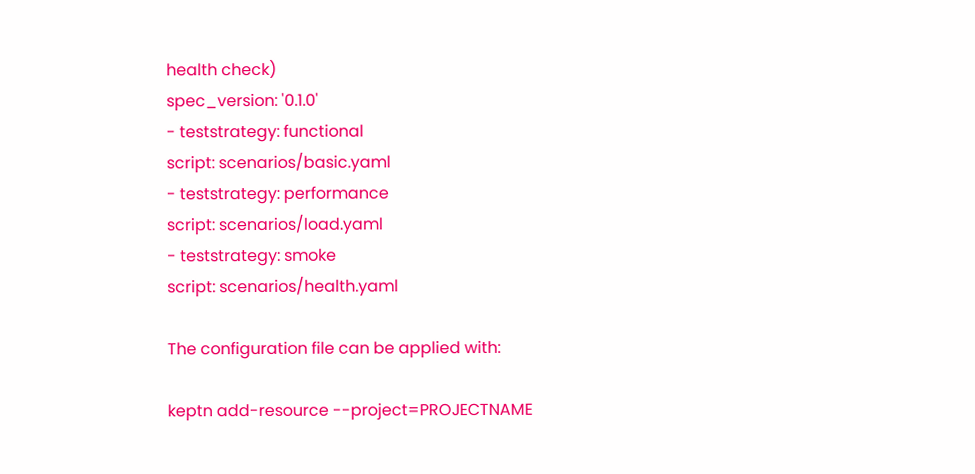health check)
spec_version: '0.1.0'
- teststrategy: functional
script: scenarios/basic.yaml
- teststrategy: performance
script: scenarios/load.yaml
- teststrategy: smoke
script: scenarios/health.yaml

The configuration file can be applied with:

keptn add-resource --project=PROJECTNAME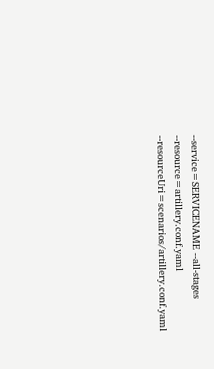--service=SERVICENAME --all-stages --resource=artillery.conf.yaml --resourceUri=scenarios/artillery.conf.yaml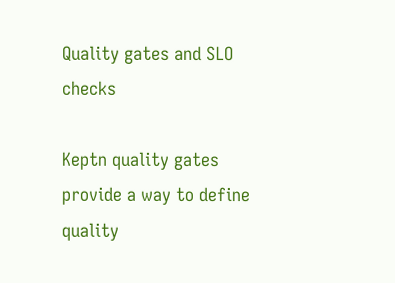Quality gates and SLO checks

Keptn quality gates provide a way to define quality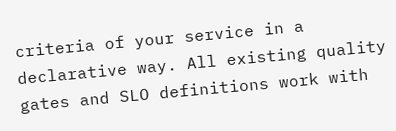criteria of your service in a declarative way. All existing quality gates and SLO definitions work with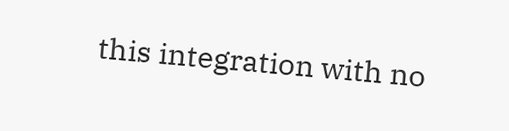this integration with no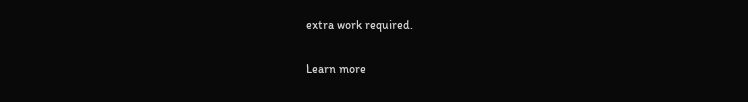extra work required.

Learn more